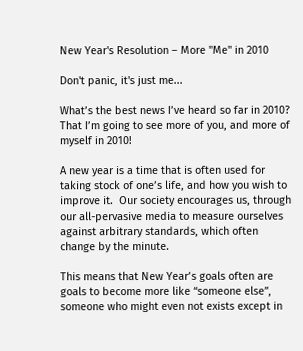New Year's Resolution – More "Me" in 2010

Don't panic, it's just me...

What’s the best news I’ve heard so far in 2010?  That I’m going to see more of you, and more of myself in 2010!

A new year is a time that is often used for taking stock of one’s life, and how you wish to improve it.  Our society encourages us, through our all-pervasive media to measure ourselves against arbitrary standards, which often change by the minute.

This means that New Year’s goals often are goals to become more like “someone else”, someone who might even not exists except in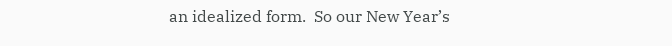an idealized form.  So our New Year’s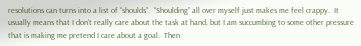resolutions can turns into a list of “shoulds”.  “Shoulding” all over myself just makes me feel crappy.  It usually means that I don’t really care about the task at hand, but I am succumbing to some other pressure that is making me pretend I care about a goal.  Then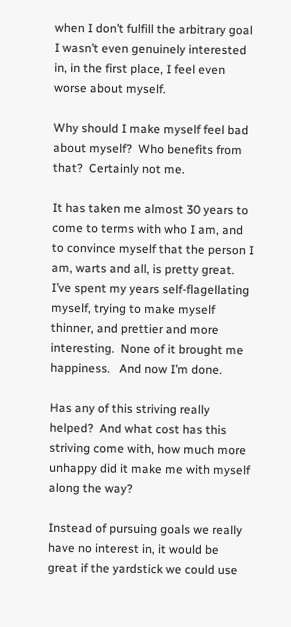when I don’t fulfill the arbitrary goal I wasn’t even genuinely interested in, in the first place, I feel even worse about myself.

Why should I make myself feel bad about myself?  Who benefits from that?  Certainly not me.

It has taken me almost 30 years to come to terms with who I am, and to convince myself that the person I am, warts and all, is pretty great.  I’ve spent my years self-flagellating myself, trying to make myself thinner, and prettier and more interesting.  None of it brought me happiness.   And now I’m done.

Has any of this striving really helped?  And what cost has this striving come with, how much more unhappy did it make me with myself along the way?

Instead of pursuing goals we really have no interest in, it would be great if the yardstick we could use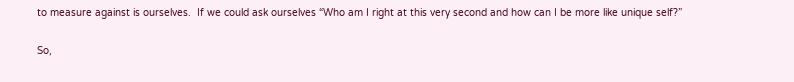to measure against is ourselves.  If we could ask ourselves “Who am I right at this very second and how can I be more like unique self?”

So,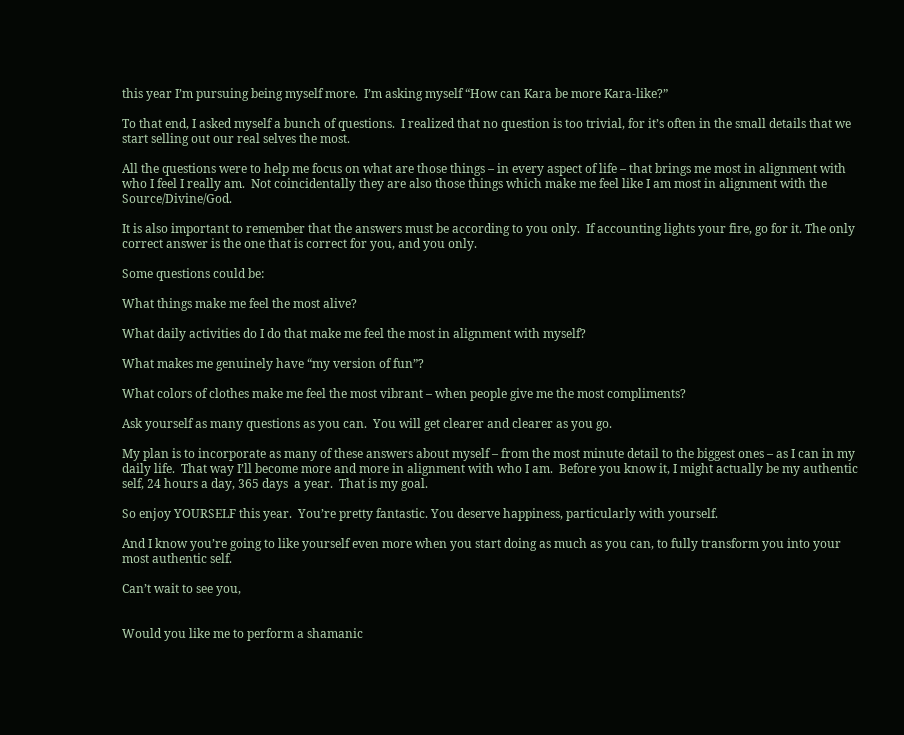this year I’m pursuing being myself more.  I’m asking myself “How can Kara be more Kara-like?”

To that end, I asked myself a bunch of questions.  I realized that no question is too trivial, for it’s often in the small details that we start selling out our real selves the most.

All the questions were to help me focus on what are those things – in every aspect of life – that brings me most in alignment with who I feel I really am.  Not coincidentally they are also those things which make me feel like I am most in alignment with the Source/Divine/God.

It is also important to remember that the answers must be according to you only.  If accounting lights your fire, go for it. The only correct answer is the one that is correct for you, and you only.

Some questions could be:

What things make me feel the most alive?

What daily activities do I do that make me feel the most in alignment with myself?

What makes me genuinely have “my version of fun”?

What colors of clothes make me feel the most vibrant – when people give me the most compliments?

Ask yourself as many questions as you can.  You will get clearer and clearer as you go.

My plan is to incorporate as many of these answers about myself – from the most minute detail to the biggest ones – as I can in my daily life.  That way I’ll become more and more in alignment with who I am.  Before you know it, I might actually be my authentic self, 24 hours a day, 365 days  a year.  That is my goal.

So enjoy YOURSELF this year.  You’re pretty fantastic. You deserve happiness, particularly with yourself.

And I know you’re going to like yourself even more when you start doing as much as you can, to fully transform you into your most authentic self.

Can’t wait to see you,


Would you like me to perform a shamanic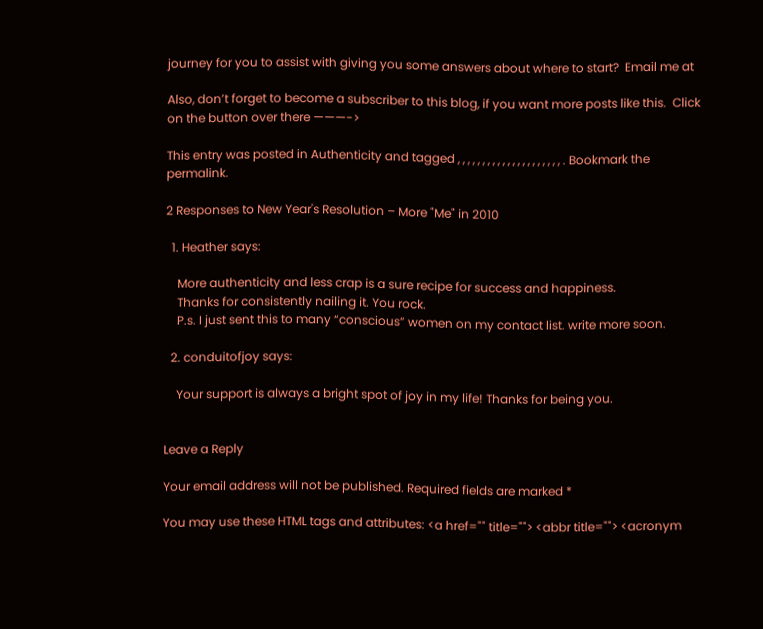journey for you to assist with giving you some answers about where to start?  Email me at

Also, don’t forget to become a subscriber to this blog, if you want more posts like this.  Click on the button over there ———->

This entry was posted in Authenticity and tagged , , , , , , , , , , , , , , , , , , , , , . Bookmark the permalink.

2 Responses to New Year's Resolution – More "Me" in 2010

  1. Heather says:

    More authenticity and less crap is a sure recipe for success and happiness.
    Thanks for consistently nailing it. You rock.
    P.s. I just sent this to many “conscious” women on my contact list. write more soon.

  2. conduitofjoy says:

    Your support is always a bright spot of joy in my life! Thanks for being you.


Leave a Reply

Your email address will not be published. Required fields are marked *

You may use these HTML tags and attributes: <a href="" title=""> <abbr title=""> <acronym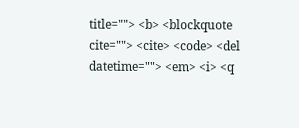title=""> <b> <blockquote cite=""> <cite> <code> <del datetime=""> <em> <i> <q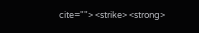cite=""> <strike> <strong>